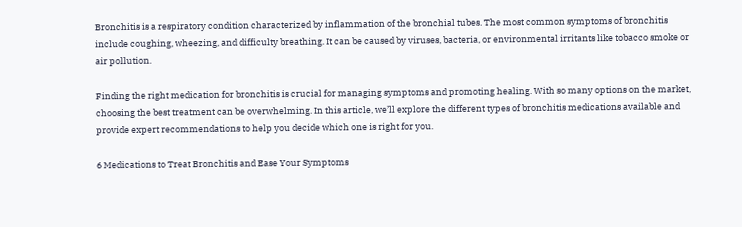Bronchitis is a respiratory condition characterized by inflammation of the bronchial tubes. The most common symptoms of bronchitis include coughing, wheezing, and difficulty breathing. It can be caused by viruses, bacteria, or environmental irritants like tobacco smoke or air pollution.

Finding the right medication for bronchitis is crucial for managing symptoms and promoting healing. With so many options on the market, choosing the best treatment can be overwhelming. In this article, we’ll explore the different types of bronchitis medications available and provide expert recommendations to help you decide which one is right for you.

6 Medications to Treat Bronchitis and Ease Your Symptoms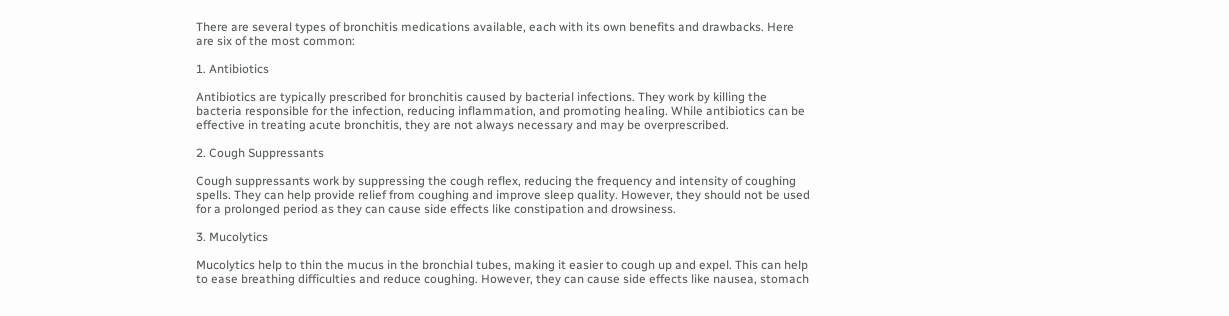There are several types of bronchitis medications available, each with its own benefits and drawbacks. Here are six of the most common:

1. Antibiotics

Antibiotics are typically prescribed for bronchitis caused by bacterial infections. They work by killing the bacteria responsible for the infection, reducing inflammation, and promoting healing. While antibiotics can be effective in treating acute bronchitis, they are not always necessary and may be overprescribed.

2. Cough Suppressants

Cough suppressants work by suppressing the cough reflex, reducing the frequency and intensity of coughing spells. They can help provide relief from coughing and improve sleep quality. However, they should not be used for a prolonged period as they can cause side effects like constipation and drowsiness.

3. Mucolytics

Mucolytics help to thin the mucus in the bronchial tubes, making it easier to cough up and expel. This can help to ease breathing difficulties and reduce coughing. However, they can cause side effects like nausea, stomach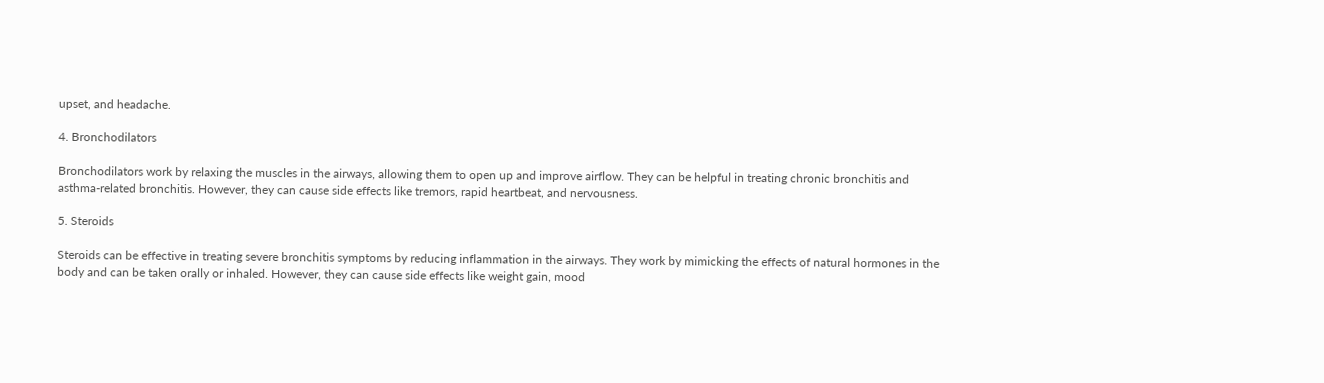upset, and headache.

4. Bronchodilators

Bronchodilators work by relaxing the muscles in the airways, allowing them to open up and improve airflow. They can be helpful in treating chronic bronchitis and asthma-related bronchitis. However, they can cause side effects like tremors, rapid heartbeat, and nervousness.

5. Steroids

Steroids can be effective in treating severe bronchitis symptoms by reducing inflammation in the airways. They work by mimicking the effects of natural hormones in the body and can be taken orally or inhaled. However, they can cause side effects like weight gain, mood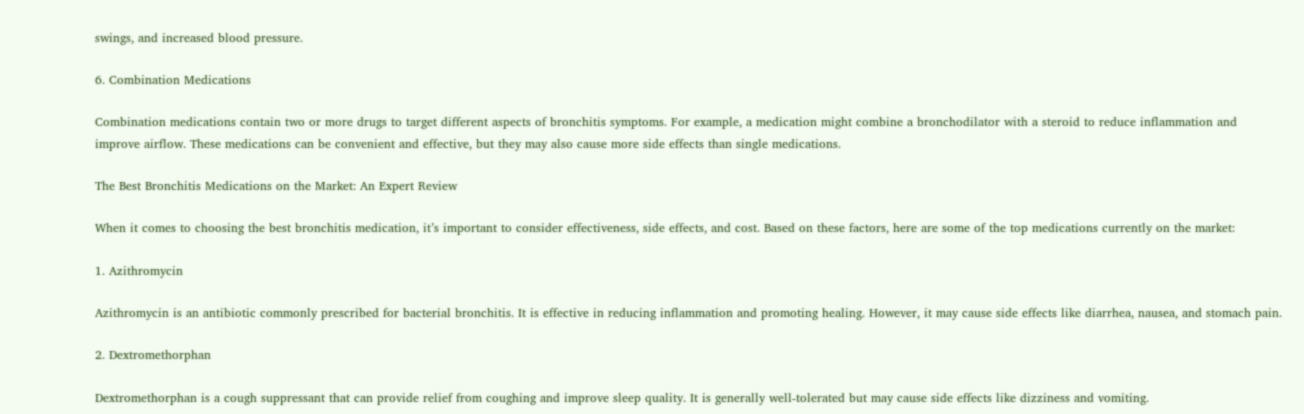swings, and increased blood pressure.

6. Combination Medications

Combination medications contain two or more drugs to target different aspects of bronchitis symptoms. For example, a medication might combine a bronchodilator with a steroid to reduce inflammation and improve airflow. These medications can be convenient and effective, but they may also cause more side effects than single medications.

The Best Bronchitis Medications on the Market: An Expert Review

When it comes to choosing the best bronchitis medication, it’s important to consider effectiveness, side effects, and cost. Based on these factors, here are some of the top medications currently on the market:

1. Azithromycin

Azithromycin is an antibiotic commonly prescribed for bacterial bronchitis. It is effective in reducing inflammation and promoting healing. However, it may cause side effects like diarrhea, nausea, and stomach pain.

2. Dextromethorphan

Dextromethorphan is a cough suppressant that can provide relief from coughing and improve sleep quality. It is generally well-tolerated but may cause side effects like dizziness and vomiting.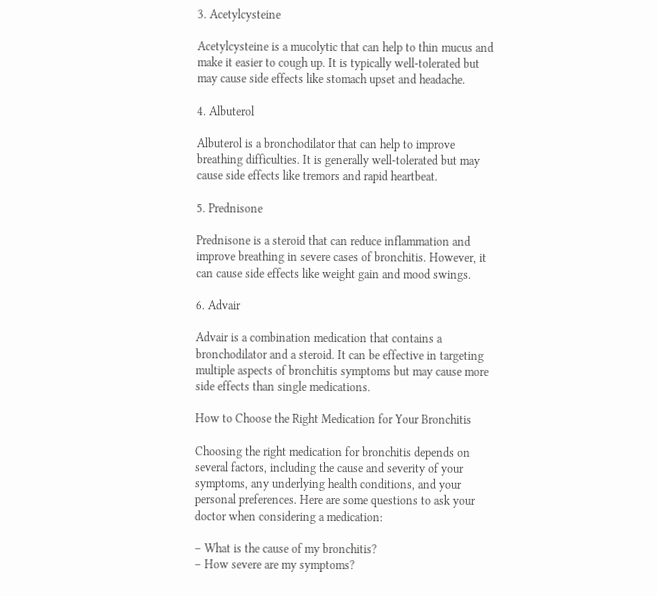3. Acetylcysteine

Acetylcysteine is a mucolytic that can help to thin mucus and make it easier to cough up. It is typically well-tolerated but may cause side effects like stomach upset and headache.

4. Albuterol

Albuterol is a bronchodilator that can help to improve breathing difficulties. It is generally well-tolerated but may cause side effects like tremors and rapid heartbeat.

5. Prednisone

Prednisone is a steroid that can reduce inflammation and improve breathing in severe cases of bronchitis. However, it can cause side effects like weight gain and mood swings.

6. Advair

Advair is a combination medication that contains a bronchodilator and a steroid. It can be effective in targeting multiple aspects of bronchitis symptoms but may cause more side effects than single medications.

How to Choose the Right Medication for Your Bronchitis

Choosing the right medication for bronchitis depends on several factors, including the cause and severity of your symptoms, any underlying health conditions, and your personal preferences. Here are some questions to ask your doctor when considering a medication:

– What is the cause of my bronchitis?
– How severe are my symptoms?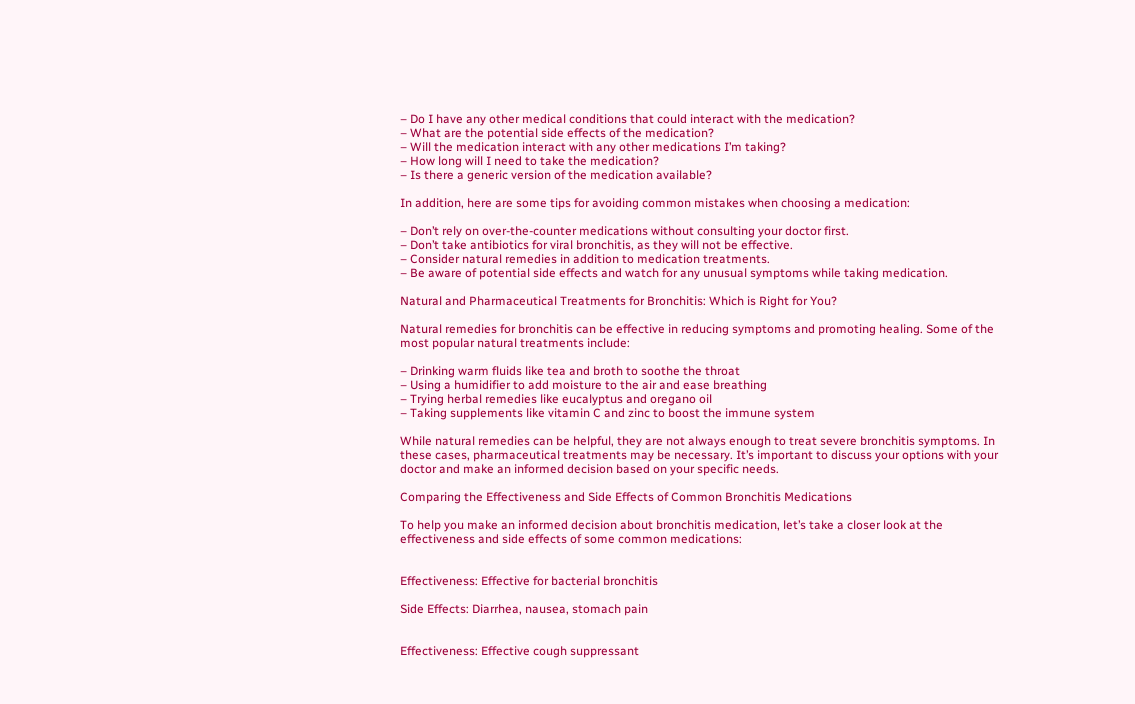– Do I have any other medical conditions that could interact with the medication?
– What are the potential side effects of the medication?
– Will the medication interact with any other medications I’m taking?
– How long will I need to take the medication?
– Is there a generic version of the medication available?

In addition, here are some tips for avoiding common mistakes when choosing a medication:

– Don’t rely on over-the-counter medications without consulting your doctor first.
– Don’t take antibiotics for viral bronchitis, as they will not be effective.
– Consider natural remedies in addition to medication treatments.
– Be aware of potential side effects and watch for any unusual symptoms while taking medication.

Natural and Pharmaceutical Treatments for Bronchitis: Which is Right for You?

Natural remedies for bronchitis can be effective in reducing symptoms and promoting healing. Some of the most popular natural treatments include:

– Drinking warm fluids like tea and broth to soothe the throat
– Using a humidifier to add moisture to the air and ease breathing
– Trying herbal remedies like eucalyptus and oregano oil
– Taking supplements like vitamin C and zinc to boost the immune system

While natural remedies can be helpful, they are not always enough to treat severe bronchitis symptoms. In these cases, pharmaceutical treatments may be necessary. It’s important to discuss your options with your doctor and make an informed decision based on your specific needs.

Comparing the Effectiveness and Side Effects of Common Bronchitis Medications

To help you make an informed decision about bronchitis medication, let’s take a closer look at the effectiveness and side effects of some common medications:


Effectiveness: Effective for bacterial bronchitis

Side Effects: Diarrhea, nausea, stomach pain


Effectiveness: Effective cough suppressant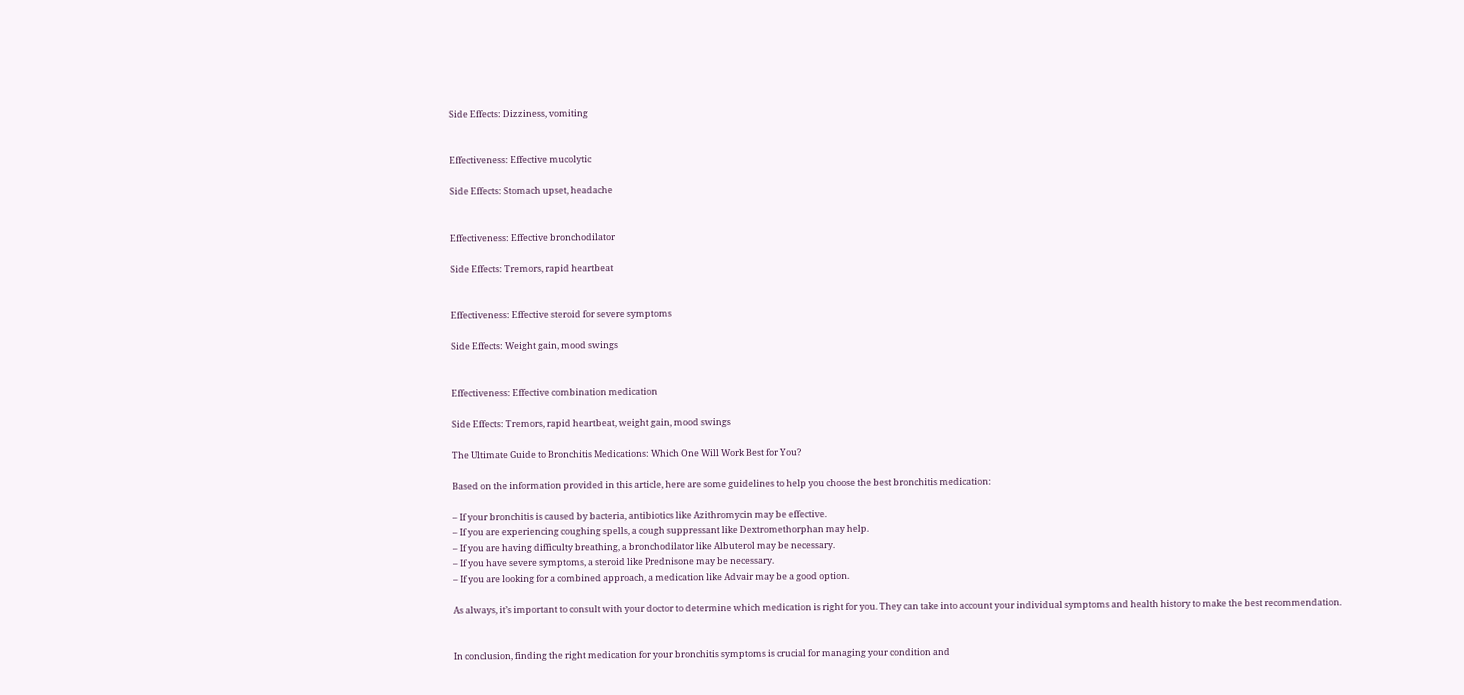Side Effects: Dizziness, vomiting


Effectiveness: Effective mucolytic

Side Effects: Stomach upset, headache


Effectiveness: Effective bronchodilator

Side Effects: Tremors, rapid heartbeat


Effectiveness: Effective steroid for severe symptoms

Side Effects: Weight gain, mood swings


Effectiveness: Effective combination medication

Side Effects: Tremors, rapid heartbeat, weight gain, mood swings

The Ultimate Guide to Bronchitis Medications: Which One Will Work Best for You?

Based on the information provided in this article, here are some guidelines to help you choose the best bronchitis medication:

– If your bronchitis is caused by bacteria, antibiotics like Azithromycin may be effective.
– If you are experiencing coughing spells, a cough suppressant like Dextromethorphan may help.
– If you are having difficulty breathing, a bronchodilator like Albuterol may be necessary.
– If you have severe symptoms, a steroid like Prednisone may be necessary.
– If you are looking for a combined approach, a medication like Advair may be a good option.

As always, it’s important to consult with your doctor to determine which medication is right for you. They can take into account your individual symptoms and health history to make the best recommendation.


In conclusion, finding the right medication for your bronchitis symptoms is crucial for managing your condition and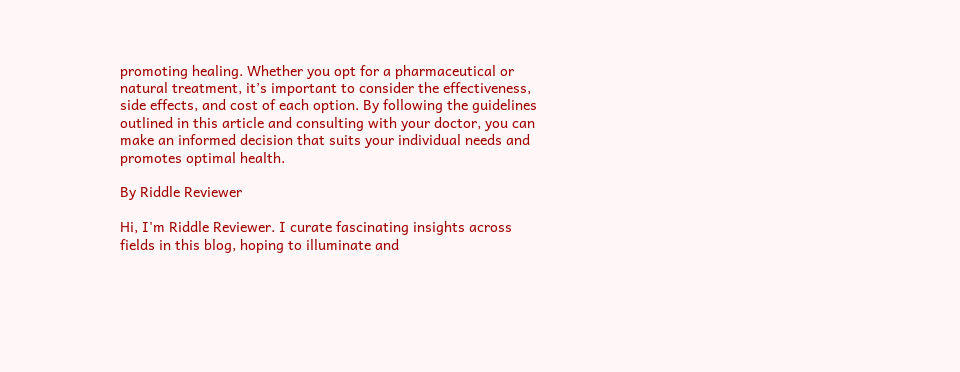promoting healing. Whether you opt for a pharmaceutical or natural treatment, it’s important to consider the effectiveness, side effects, and cost of each option. By following the guidelines outlined in this article and consulting with your doctor, you can make an informed decision that suits your individual needs and promotes optimal health.

By Riddle Reviewer

Hi, I'm Riddle Reviewer. I curate fascinating insights across fields in this blog, hoping to illuminate and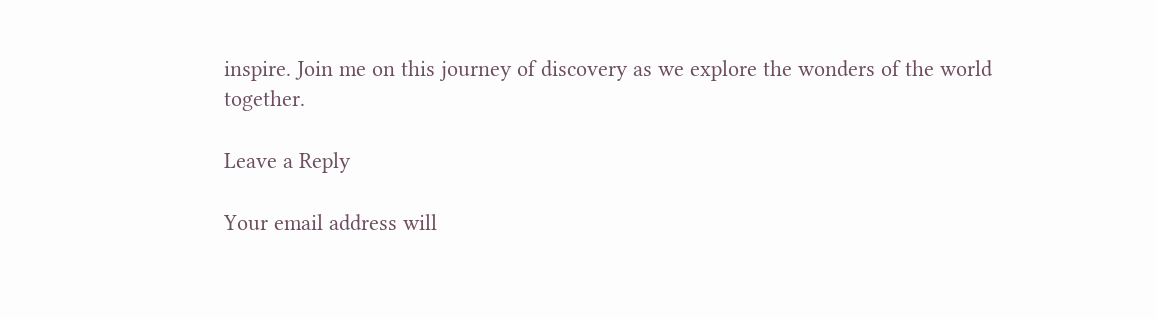inspire. Join me on this journey of discovery as we explore the wonders of the world together.

Leave a Reply

Your email address will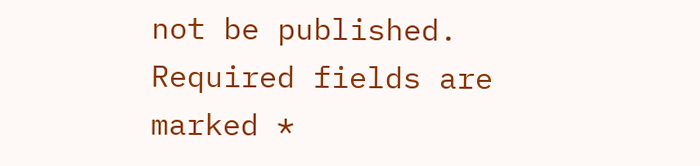not be published. Required fields are marked *